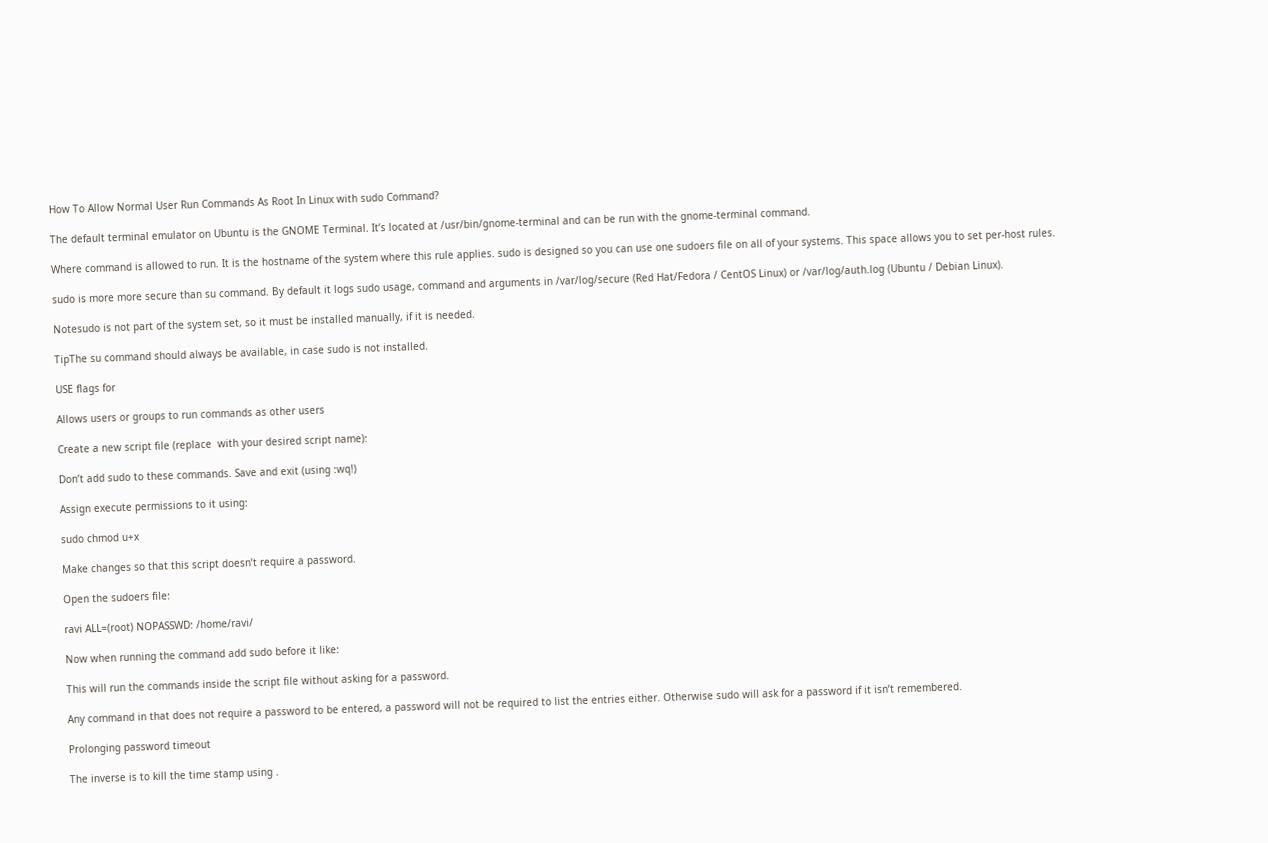How To Allow Normal User Run Commands As Root In Linux with sudo Command?

The default terminal emulator on Ubuntu is the GNOME Terminal. It’s located at /usr/bin/gnome-terminal and can be run with the gnome-terminal command.

Where command is allowed to run. It is the hostname of the system where this rule applies. sudo is designed so you can use one sudoers file on all of your systems. This space allows you to set per-host rules.

sudo is more more secure than su command. By default it logs sudo usage, command and arguments in /var/log/secure (Red Hat/Fedora / CentOS Linux) or /var/log/auth.log (Ubuntu / Debian Linux).

Notesudo is not part of the system set, so it must be installed manually, if it is needed.

TipThe su command should always be available, in case sudo is not installed.

USE flags for

Allows users or groups to run commands as other users

Create a new script file (replace  with your desired script name):

Don’t add sudo to these commands. Save and exit (using :wq!)

Assign execute permissions to it using:

sudo chmod u+x

Make changes so that this script doesn’t require a password.

Open the sudoers file:

ravi ALL=(root) NOPASSWD: /home/ravi/

Now when running the command add sudo before it like:

This will run the commands inside the script file without asking for a password.

Any command in that does not require a password to be entered, a password will not be required to list the entries either. Otherwise sudo will ask for a password if it isn’t remembered.

Prolonging password timeout

The inverse is to kill the time stamp using .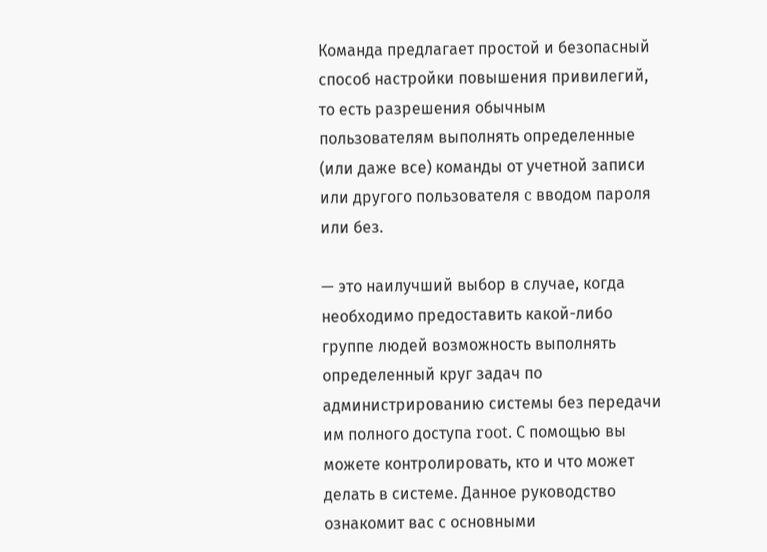Команда предлагает простой и безопасный способ настройки повышения привилегий, то есть разрешения обычным пользователям выполнять определенные (или даже все) команды от учетной записи или другого пользователя c вводом пароля или без.

— это наилучший выбор в случае, когда необходимо предоставить какой-либо группе людей возможность выполнять определенный круг задач по администрированию системы без передачи им полного доступа root. С помощью вы можете контролировать, кто и что может делать в системе. Данное руководство ознакомит вас с основными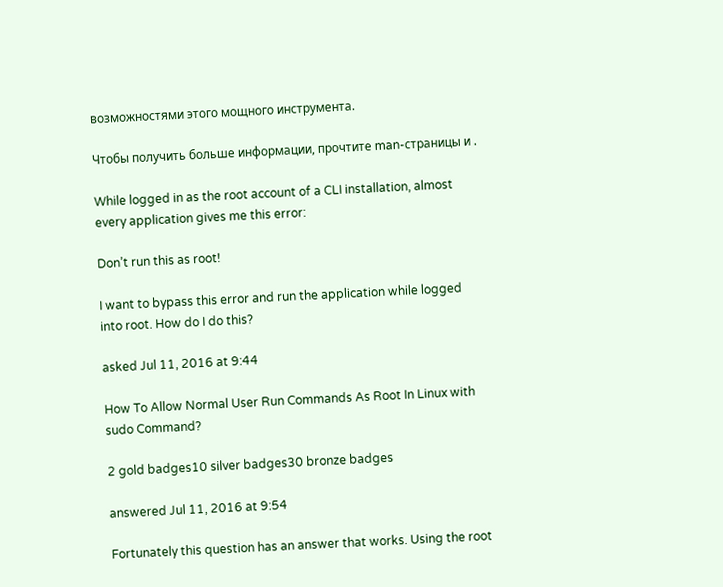возможностями этого мощного инструмента.

Чтобы получить больше информации, прочтите man-страницы и .

While logged in as the root account of a CLI installation, almost every application gives me this error:

Don’t run this as root!

I want to bypass this error and run the application while logged into root. How do I do this?

asked Jul 11, 2016 at 9:44

How To Allow Normal User Run Commands As Root In Linux with sudo Command?

2 gold badges10 silver badges30 bronze badges

answered Jul 11, 2016 at 9:54

Fortunately this question has an answer that works. Using the root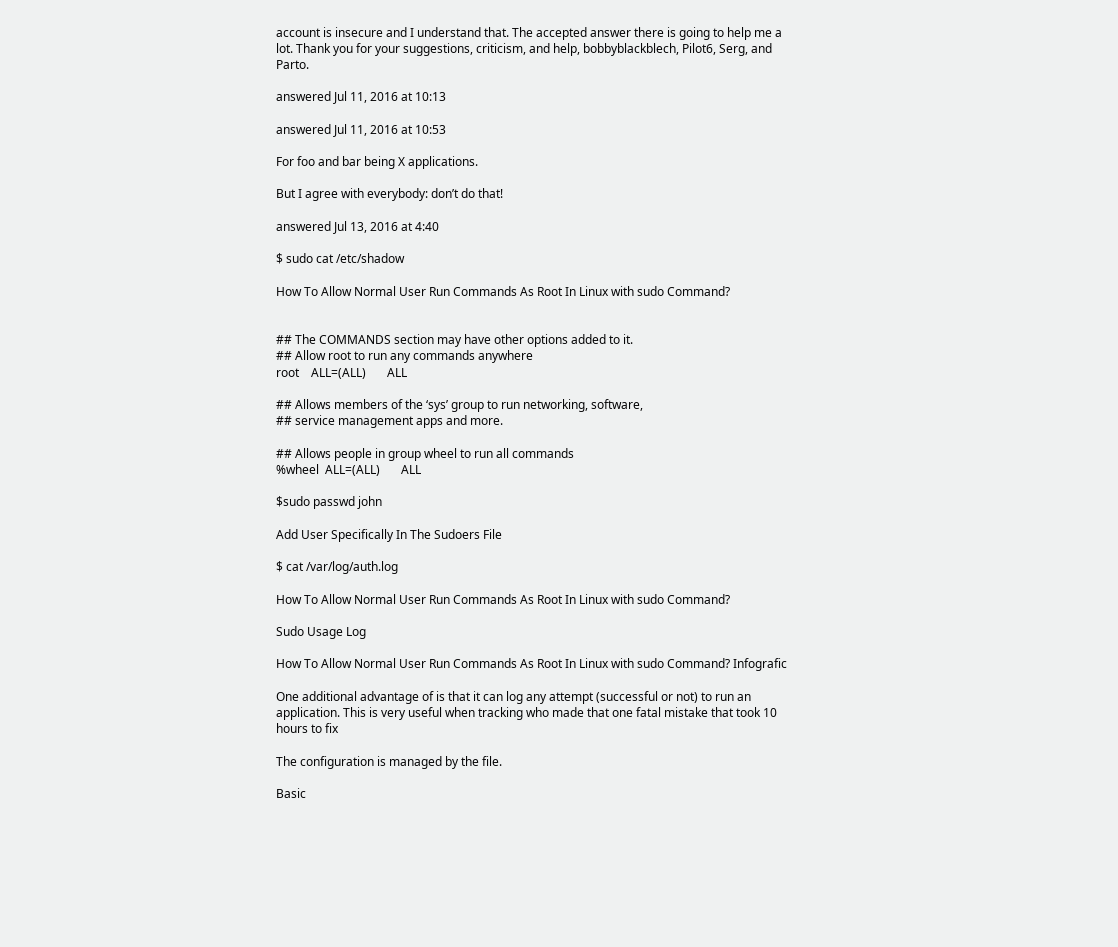account is insecure and I understand that. The accepted answer there is going to help me a lot. Thank you for your suggestions, criticism, and help, bobbyblackblech, Pilot6, Serg, and Parto.

answered Jul 11, 2016 at 10:13

answered Jul 11, 2016 at 10:53

For foo and bar being X applications.

But I agree with everybody: don’t do that!

answered Jul 13, 2016 at 4:40

$ sudo cat /etc/shadow

How To Allow Normal User Run Commands As Root In Linux with sudo Command?


## The COMMANDS section may have other options added to it.
## Allow root to run any commands anywhere
root    ALL=(ALL)       ALL

## Allows members of the ‘sys’ group to run networking, software,
## service management apps and more.

## Allows people in group wheel to run all commands
%wheel  ALL=(ALL)       ALL

$sudo passwd john

Add User Specifically In The Sudoers File

$ cat /var/log/auth.log

How To Allow Normal User Run Commands As Root In Linux with sudo Command?

Sudo Usage Log

How To Allow Normal User Run Commands As Root In Linux with sudo Command? Infografic

One additional advantage of is that it can log any attempt (successful or not) to run an application. This is very useful when tracking who made that one fatal mistake that took 10 hours to fix

The configuration is managed by the file.

Basic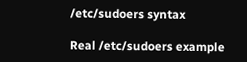/etc/sudoers syntax

Real /etc/sudoers example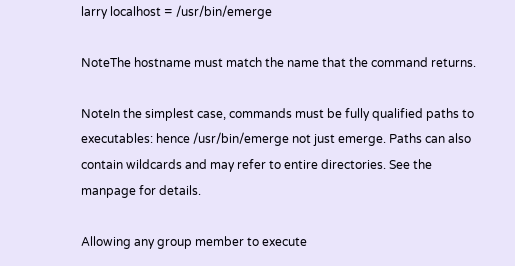larry localhost = /usr/bin/emerge

NoteThe hostname must match the name that the command returns.

NoteIn the simplest case, commands must be fully qualified paths to executables: hence /usr/bin/emerge not just emerge. Paths can also contain wildcards and may refer to entire directories. See the manpage for details.

Allowing any group member to execute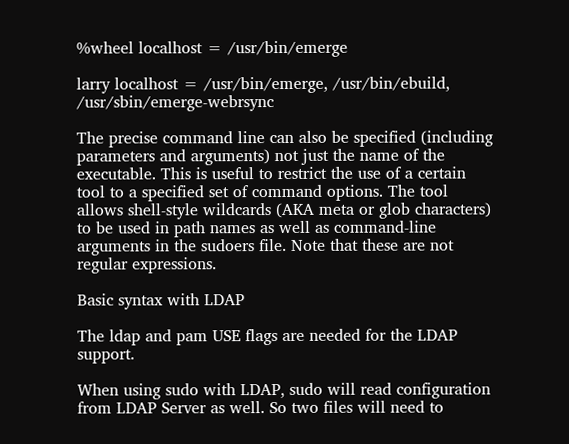%wheel localhost = /usr/bin/emerge

larry localhost = /usr/bin/emerge, /usr/bin/ebuild, /usr/sbin/emerge-webrsync

The precise command line can also be specified (including parameters and arguments) not just the name of the executable. This is useful to restrict the use of a certain tool to a specified set of command options. The tool allows shell-style wildcards (AKA meta or glob characters) to be used in path names as well as command-line arguments in the sudoers file. Note that these are not regular expressions.

Basic syntax with LDAP

The ldap and pam USE flags are needed for the LDAP support.

When using sudo with LDAP, sudo will read configuration from LDAP Server as well. So two files will need to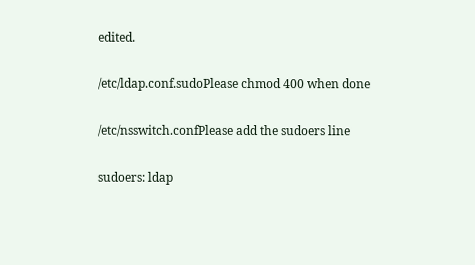edited.

/etc/ldap.conf.sudoPlease chmod 400 when done

/etc/nsswitch.confPlease add the sudoers line

sudoers: ldap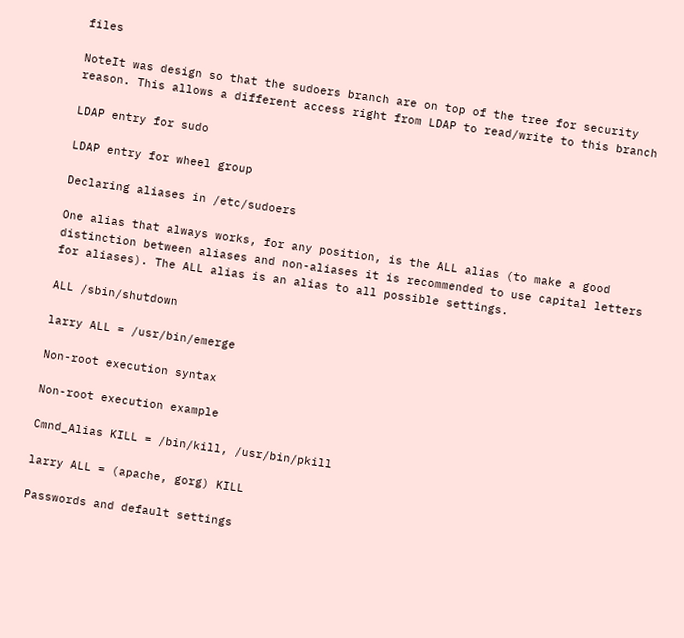files

NoteIt was design so that the sudoers branch are on top of the tree for security reason. This allows a different access right from LDAP to read/write to this branch

LDAP entry for sudo

LDAP entry for wheel group

Declaring aliases in /etc/sudoers

One alias that always works, for any position, is the ALL alias (to make a good distinction between aliases and non-aliases it is recommended to use capital letters for aliases). The ALL alias is an alias to all possible settings.

ALL /sbin/shutdown

larry ALL = /usr/bin/emerge

Non-root execution syntax

Non-root execution example

Cmnd_Alias KILL = /bin/kill, /usr/bin/pkill

larry ALL = (apache, gorg) KILL

Passwords and default settings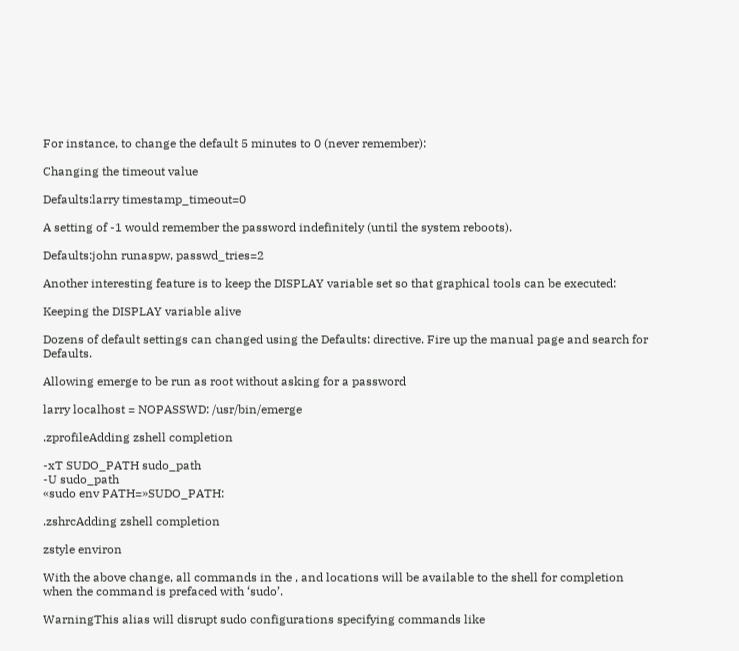For instance, to change the default 5 minutes to 0 (never remember):

Changing the timeout value

Defaults:larry timestamp_timeout=0

A setting of -1 would remember the password indefinitely (until the system reboots).

Defaults:john runaspw, passwd_tries=2

Another interesting feature is to keep the DISPLAY variable set so that graphical tools can be executed:

Keeping the DISPLAY variable alive

Dozens of default settings can changed using the Defaults: directive. Fire up the manual page and search for Defaults.

Allowing emerge to be run as root without asking for a password

larry localhost = NOPASSWD: /usr/bin/emerge

.zprofileAdding zshell completion

-xT SUDO_PATH sudo_path
-U sudo_path
«sudo env PATH=»SUDO_PATH:

.zshrcAdding zshell completion

zstyle environ

With the above change, all commands in the , and locations will be available to the shell for completion when the command is prefaced with ‘sudo’.

WarningThis alias will disrupt sudo configurations specifying commands like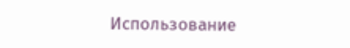Использование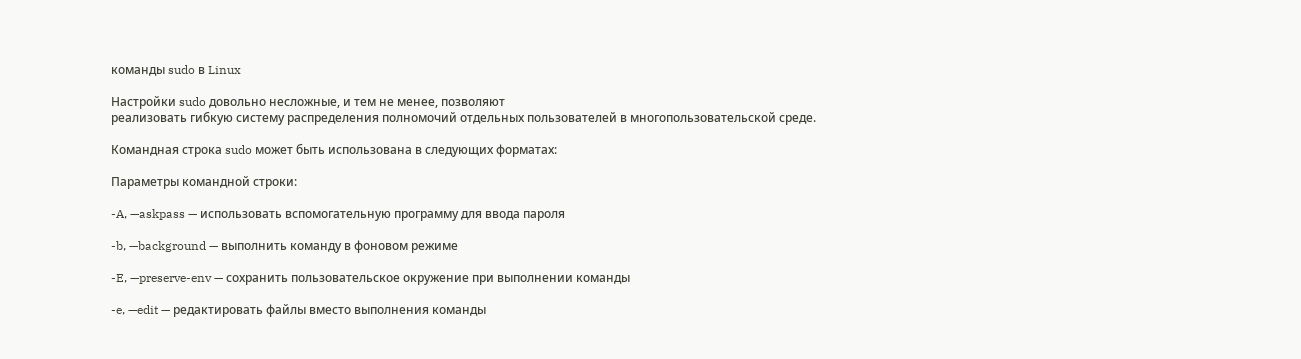команды sudo в Linux

Настройки sudo довольно несложные, и тем не менее, позволяют
реализовать гибкую систему распределения полномочий отдельных пользователей в многопользовательской среде.

Командная строка sudo может быть использована в следующих форматах:

Параметры командной строки:

-A, —askpass — использовать вспомогательную программу для ввода пароля

-b, —background — выполнить команду в фоновом режиме

-E, —preserve-env — сохранить пользовательское окружение при выполнении команды

-e, —edit — редактировать файлы вместо выполнения команды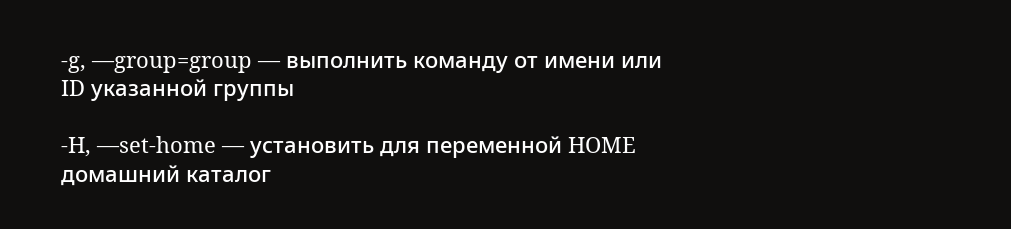-g, —group=group — выполнить команду от имени или ID указанной группы

-H, —set-home — установить для переменной HOME домашний каталог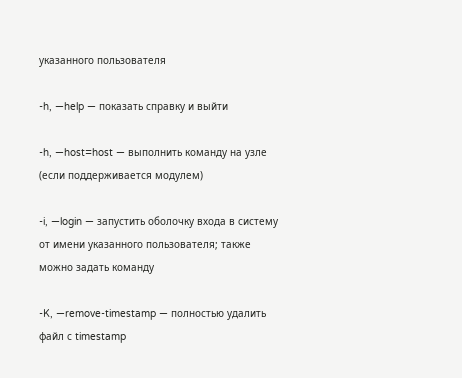указанного пользователя

-h, —help — показать справку и выйти

-h, —host=host — выполнить команду на узле (если поддерживается модулем)

-i, —login — запустить оболочку входа в систему от имени указанного пользователя; также можно задать команду

-K, —remove-timestamp — полностью удалить файл с timestamp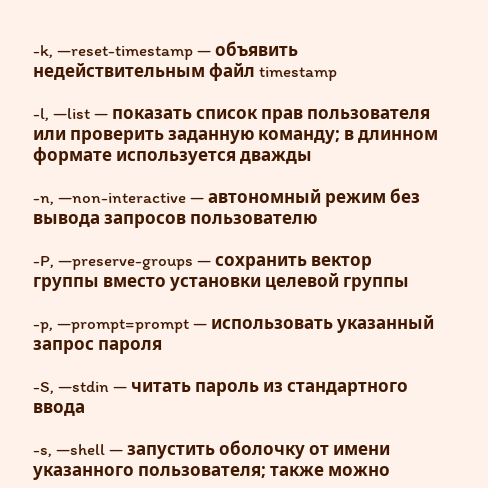-k, —reset-timestamp — объявить недействительным файл timestamp

-l, —list — показать список прав пользователя или проверить заданную команду; в длинном формате используется дважды

-n, —non-interactive — автономный режим без вывода запросов пользователю

-P, —preserve-groups — сохранить вектор группы вместо установки целевой группы

-p, —prompt=prompt — использовать указанный запрос пароля

-S, —stdin — читать пароль из стандартного ввода

-s, —shell — запустить оболочку от имени указанного пользователя; также можно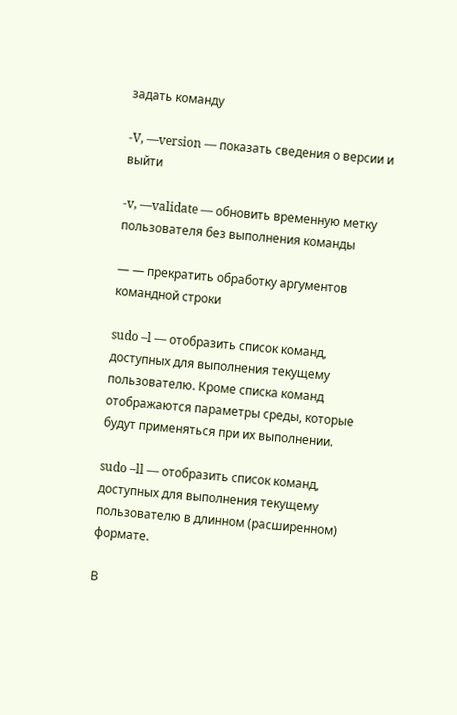задать команду

-V, —version — показать сведения о версии и выйти

-v, —validate — обновить временную метку пользователя без выполнения команды

— — прекратить обработку аргументов командной строки

sudo –l — отобразить список команд, доступных для выполнения текущему пользователю. Кроме списка команд отображаются параметры среды, которые будут применяться при их выполнении.

sudo –ll — отобразить список команд, доступных для выполнения текущему пользователю в длинном (расширенном) формате.

В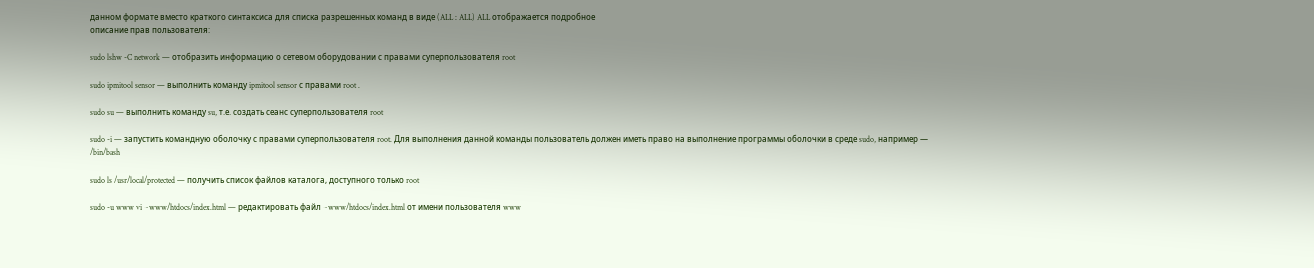данном формате вместо краткого синтаксиса для списка разрешенных команд в виде (ALL : ALL) ALL отображается подробное
описание прав пользователя:

sudo lshw -C network — отобразить информацию о сетевом оборудовании с правами суперпользователя root

sudo ipmitool sensor — выполнить команду ipmitool sensor с правами root .

sudo su — выполнить команду su, т.е. создать сеанс суперпользователя root

sudo -i — запустить командную оболочку с правами суперпользователя root. Для выполнения данной команды пользователь должен иметь право на выполнение программы оболочки в среде sudo, например — /bin/bash

sudo ls /usr/local/protected — получить список файлов каталога, доступного только root

sudo -u www vi ~www/htdocs/index.html — редактировать файл ~www/htdocs/index.html от имени пользователя www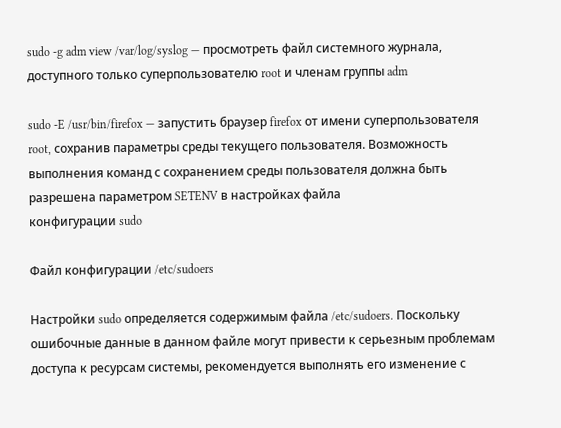sudo -g adm view /var/log/syslog — просмотреть файл системного журнала, доступного только суперпользователю root и членам группы adm

sudo -E /usr/bin/firefox — запустить браузер firefox от имени суперпользователя root, сохранив параметры среды текущего пользователя. Возможность выполнения команд с сохранением среды пользователя должна быть разрешена параметром SETENV в настройках файла
конфигурации sudo

Файл конфигурации /etc/sudoers

Настройки sudo определяется содержимым файла /etc/sudoers. Поскольку ошибочные данные в данном файле могут привести к серьезным проблемам доступа к ресурсам системы, рекомендуется выполнять его изменение с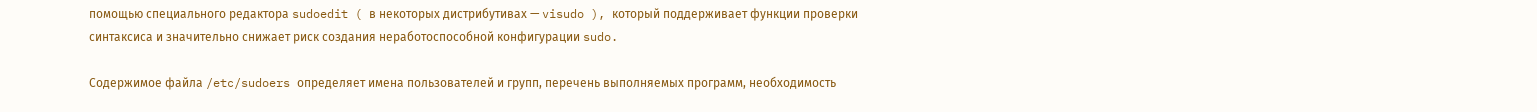помощью специального редактора sudoedit ( в некоторых дистрибутивах — visudo ), который поддерживает функции проверки синтаксиса и значительно снижает риск создания неработоспособной конфигурации sudo.

Содержимое файла /etc/sudoers определяет имена пользователей и групп, перечень выполняемых программ, необходимость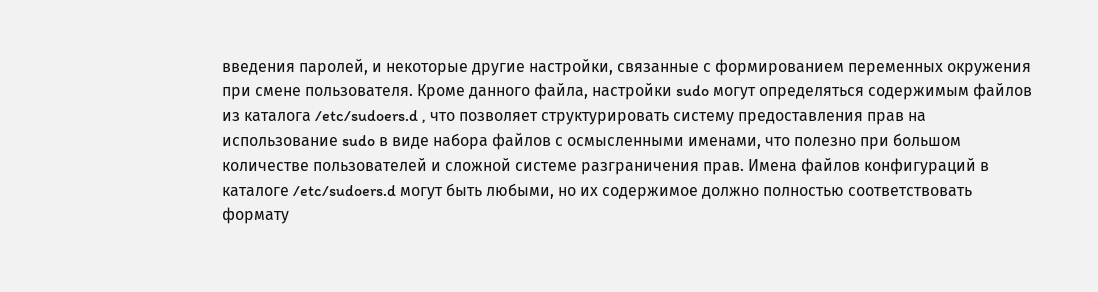введения паролей, и некоторые другие настройки, связанные с формированием переменных окружения при смене пользователя. Кроме данного файла, настройки sudo могут определяться содержимым файлов из каталога /etc/sudoers.d , что позволяет структурировать систему предоставления прав на использование sudo в виде набора файлов с осмысленными именами, что полезно при большом количестве пользователей и сложной системе разграничения прав. Имена файлов конфигураций в каталоге /etc/sudoers.d могут быть любыми, но их содержимое должно полностью соответствовать формату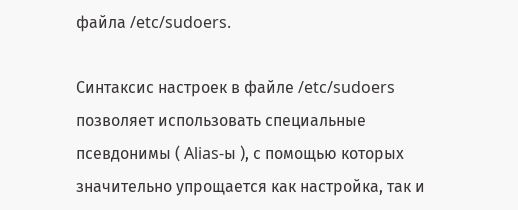файла /etc/sudoers.

Синтаксис настроек в файле /etc/sudoers позволяет использовать специальные псевдонимы ( Alias-ы ), с помощью которых значительно упрощается как настройка, так и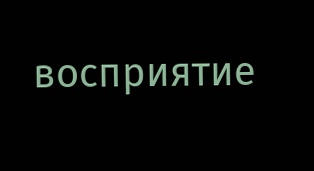восприятие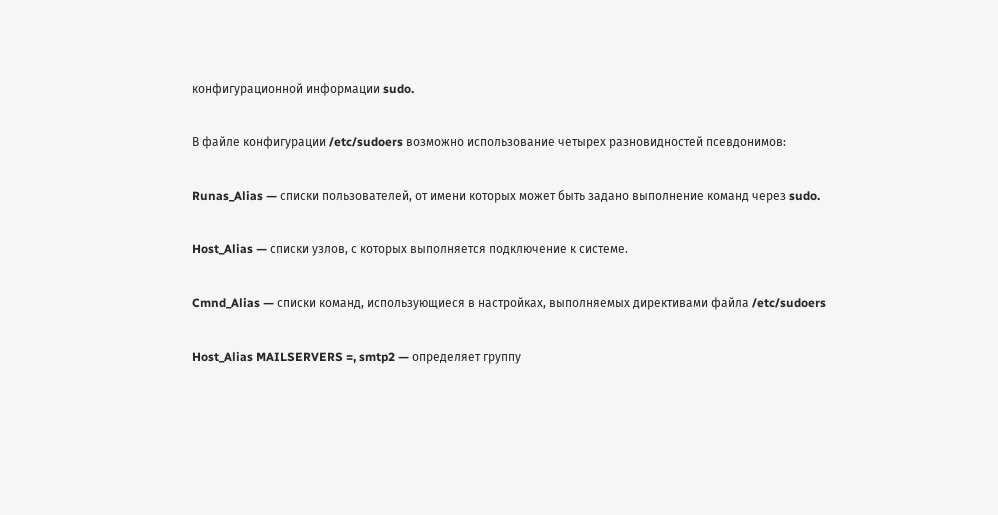конфигурационной информации sudo.

В файле конфигурации /etc/sudoers возможно использование четырех разновидностей псевдонимов:

Runas_Alias — списки пользователей, от имени которых может быть задано выполнение команд через sudo.

Host_Alias — списки узлов, с которых выполняется подключение к системе.

Cmnd_Alias — списки команд, использующиеся в настройках, выполняемых директивами файла /etc/sudoers

Host_Alias MAILSERVERS =, smtp2 — определяет группу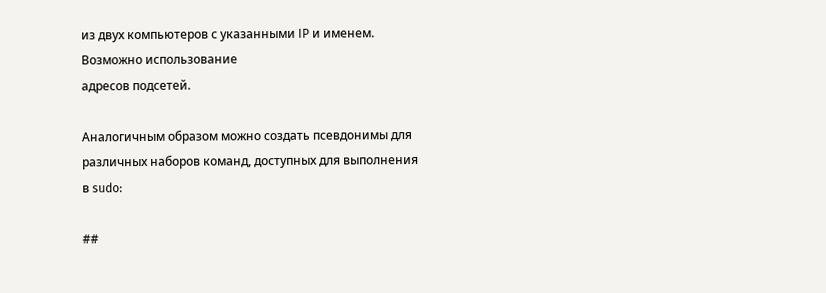из двух компьютеров с указанными IP и именем. Возможно использование
адресов подсетей.

Аналогичным образом можно создать псевдонимы для различных наборов команд, доступных для выполнения в sudo:

##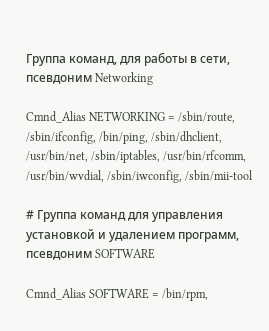Группа команд, для работы в сети, псевдоним Networking

Cmnd_Alias NETWORKING = /sbin/route, /sbin/ifconfig, /bin/ping, /sbin/dhclient, /usr/bin/net, /sbin/iptables, /usr/bin/rfcomm, /usr/bin/wvdial, /sbin/iwconfig, /sbin/mii-tool

# Группа команд для управления установкой и удалением программ, псевдоним SOFTWARE

Cmnd_Alias SOFTWARE = /bin/rpm,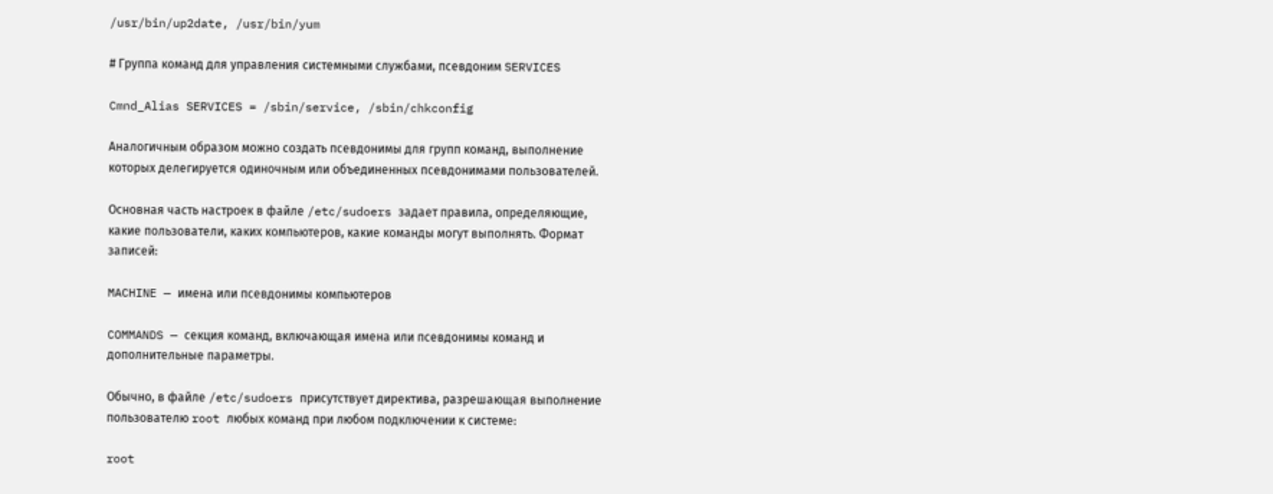/usr/bin/up2date, /usr/bin/yum

# Группа команд для управления системными службами, псевдоним SERVICES

Cmnd_Alias SERVICES = /sbin/service, /sbin/chkconfig

Аналогичным образом можно создать псевдонимы для групп команд, выполнение которых делегируется одиночным или объединенных псевдонимами пользователей.

Основная часть настроек в файле /etc/sudoers задает правила, определяющие, какие пользователи, каких компьютеров, какие команды могут выполнять. Формат записей:

MACHINE — имена или псевдонимы компьютеров

COMMANDS — секция команд, включающая имена или псевдонимы команд и
дополнительные параметры.

Обычно, в файле /etc/sudoers присутствует директива, разрешающая выполнение пользователю root любых команд при любом подключении к системе:

root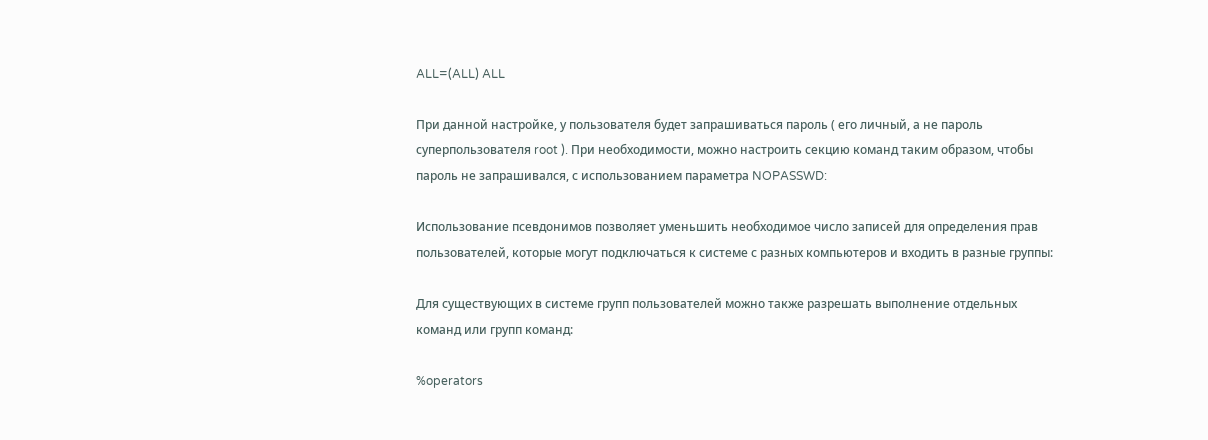ALL=(ALL) ALL

При данной настройке, у пользователя будет запрашиваться пароль ( его личный, а не пароль суперпользователя root ). При необходимости, можно настроить секцию команд таким образом, чтобы пароль не запрашивался, с использованием параметра NOPASSWD:

Использование псевдонимов позволяет уменьшить необходимое число записей для определения прав пользователей, которые могут подключаться к системе с разных компьютеров и входить в разные группы:

Для существующих в системе групп пользователей можно также разрешать выполнение отдельных команд или групп команд:

%operators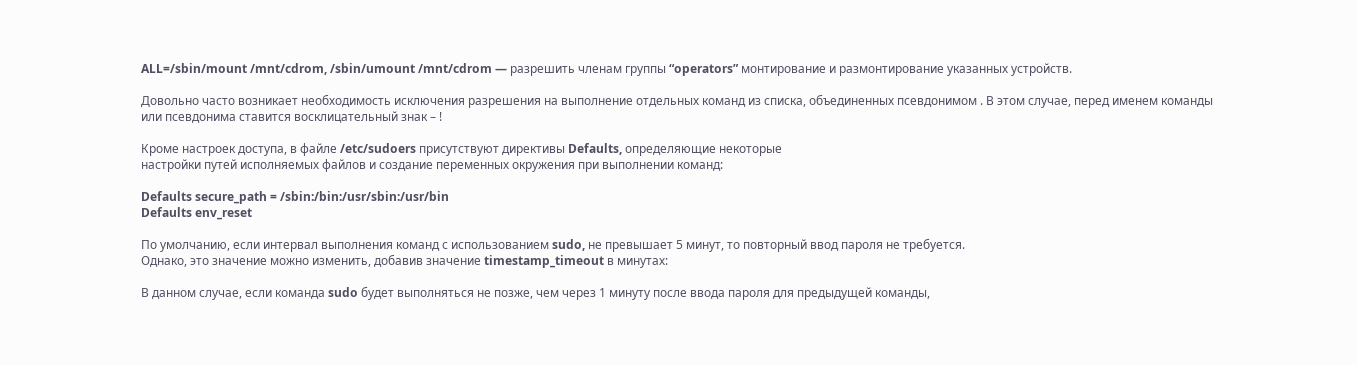ALL=/sbin/mount /mnt/cdrom, /sbin/umount /mnt/cdrom — разрешить членам группы “operators” монтирование и размонтирование указанных устройств.

Довольно часто возникает необходимость исключения разрешения на выполнение отдельных команд из списка, объединенных псевдонимом . В этом случае, перед именем команды или псевдонима ставится восклицательный знак – !

Кроме настроек доступа, в файле /etc/sudoers присутствуют директивы Defaults, определяющие некоторые
настройки путей исполняемых файлов и создание переменных окружения при выполнении команд:

Defaults secure_path = /sbin:/bin:/usr/sbin:/usr/bin
Defaults env_reset

По умолчанию, если интервал выполнения команд с использованием sudo, не превышает 5 минут, то повторный ввод пароля не требуется.
Однако, это значение можно изменить, добавив значение timestamp_timeout в минутах:

В данном случае, если команда sudo будет выполняться не позже, чем через 1 минуту после ввода пароля для предыдущей команды,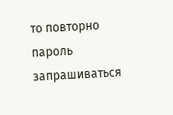то повторно пароль запрашиваться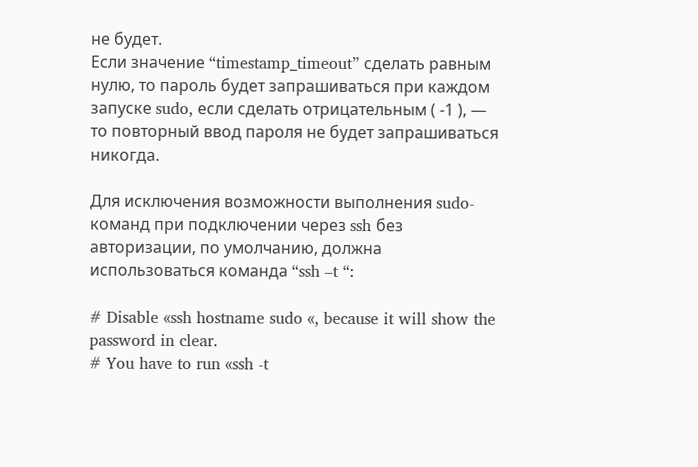не будет.
Если значение “timestamp_timeout” сделать равным нулю, то пароль будет запрашиваться при каждом запуске sudo, если сделать отрицательным ( -1 ), — то повторный ввод пароля не будет запрашиваться никогда.

Для исключения возможности выполнения sudo-команд при подключении через ssh без авторизации, по умолчанию, должна использоваться команда “ssh –t “:

# Disable «ssh hostname sudo «, because it will show the password in clear.
# You have to run «ssh -t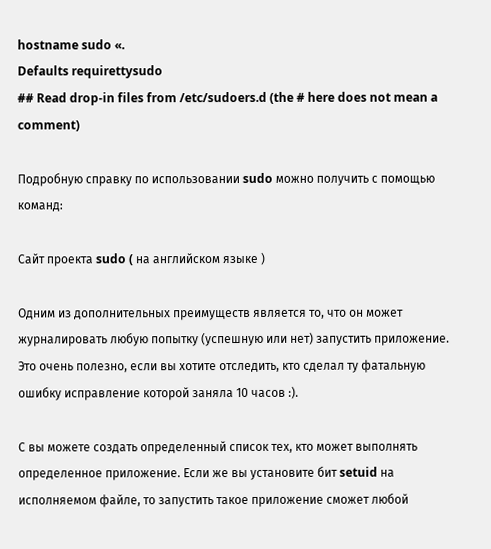hostname sudo «.
Defaults requirettysudo
## Read drop-in files from /etc/sudoers.d (the # here does not mean a comment)

Подробную справку по использовании sudo можно получить с помощью команд:

Сайт проекта sudo ( на английском языке )

Одним из дополнительных преимуществ является то, что он может журналировать любую попытку (успешную или нет) запустить приложение. Это очень полезно, если вы хотите отследить, кто сделал ту фатальную ошибку исправление которой заняла 10 часов :).

С вы можете создать определенный список тех, кто может выполнять определенное приложение. Если же вы установите бит setuid на исполняемом файле, то запустить такое приложение сможет любой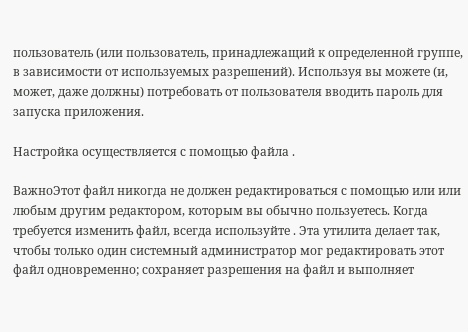пользователь (или пользователь, принадлежащий к определенной группе, в зависимости от используемых разрешений). Используя вы можете (и, может, даже должны) потребовать от пользователя вводить пароль для запуска приложения.

Настройка осуществляется с помощью файла .

ВажноЭтот файл никогда не должен редактироваться с помощью или или любым другим редактором, которым вы обычно пользуетесь. Когда требуется изменить файл, всегда используйте . Эта утилита делает так, чтобы только один системный администратор мог редактировать этот файл одновременно; сохраняет разрешения на файл и выполняет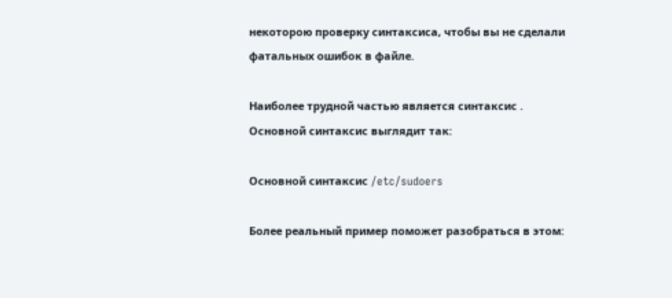некоторою проверку синтаксиса, чтобы вы не сделали фатальных ошибок в файле.

Наиболее трудной частью является синтаксис . Основной синтаксис выглядит так:

Основной синтаксис /etc/sudoers

Более реальный пример поможет разобраться в этом: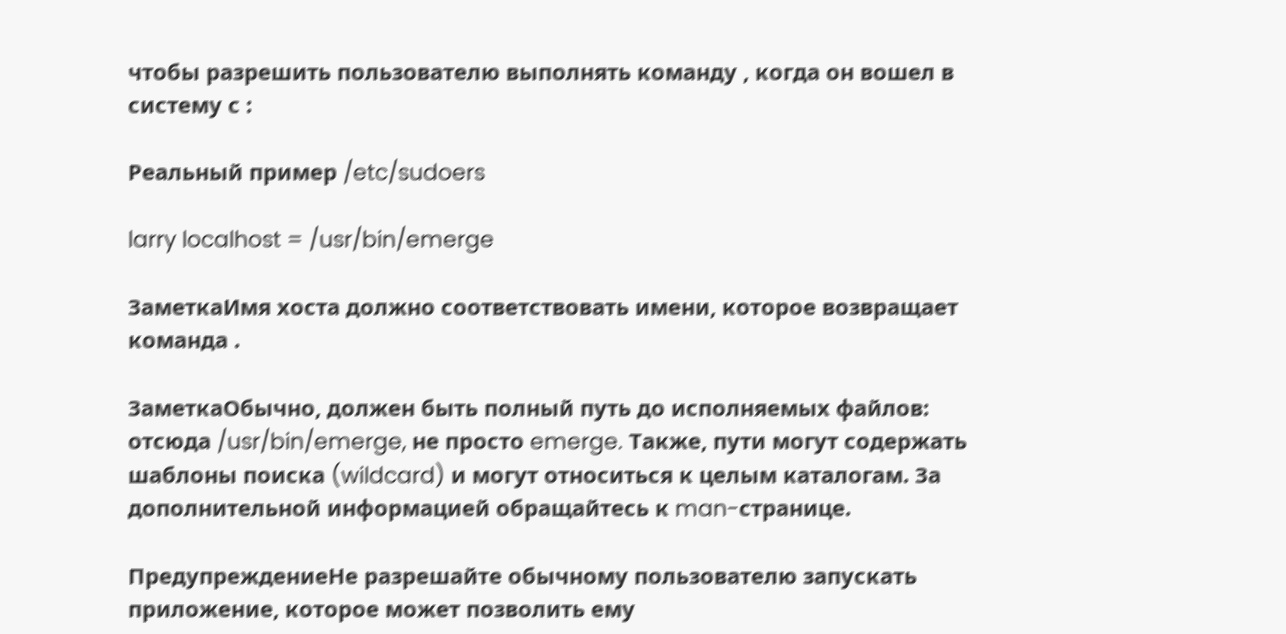чтобы разрешить пользователю выполнять команду , когда он вошел в систему с :

Реальный пример /etc/sudoers

larry localhost = /usr/bin/emerge

ЗаметкаИмя хоста должно соответствовать имени, которое возвращает команда .

ЗаметкаОбычно, должен быть полный путь до исполняемых файлов: отсюда /usr/bin/emerge, не просто emerge. Также, пути могут содержать шаблоны поиска (wildcard) и могут относиться к целым каталогам. За дополнительной информацией обращайтесь к man-странице.

ПредупреждениеНе разрешайте обычному пользователю запускать приложение, которое может позволить ему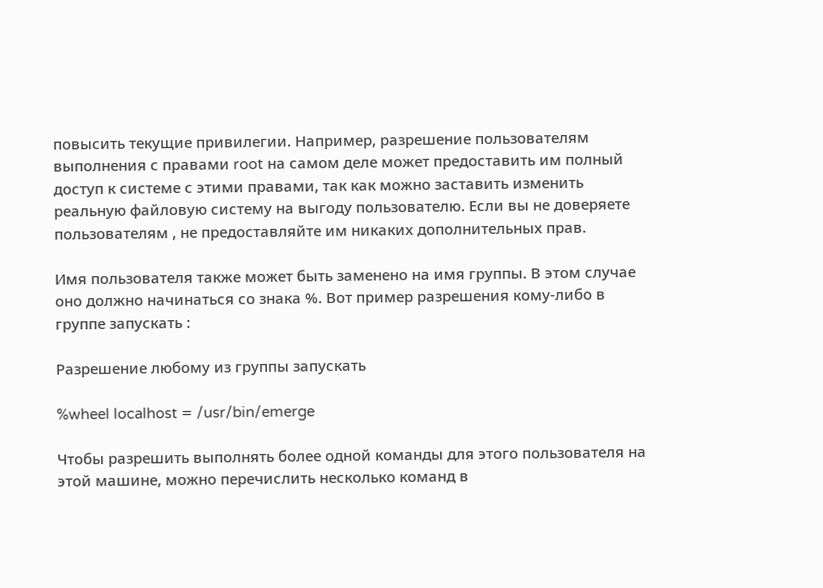повысить текущие привилегии. Например, разрешение пользователям выполнения с правами root на самом деле может предоставить им полный доступ к системе с этими правами, так как можно заставить изменить реальную файловую систему на выгоду пользователю. Если вы не доверяете пользователям , не предоставляйте им никаких дополнительных прав.

Имя пользователя также может быть заменено на имя группы. В этом случае оно должно начинаться со знака %. Вот пример разрешения кому-либо в группе запускать :

Разрешение любому из группы запускать

%wheel localhost = /usr/bin/emerge

Чтобы разрешить выполнять более одной команды для этого пользователя на этой машине, можно перечислить несколько команд в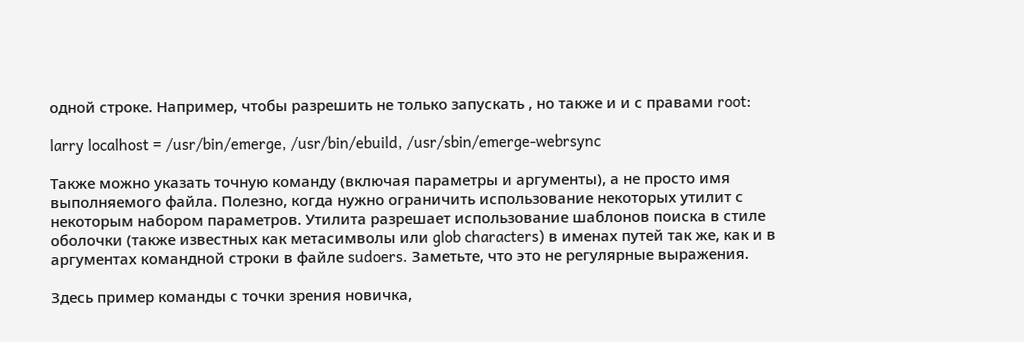одной строке. Например, чтобы разрешить не только запускать , но также и и с правами root:

larry localhost = /usr/bin/emerge, /usr/bin/ebuild, /usr/sbin/emerge-webrsync

Также можно указать точную команду (включая параметры и аргументы), а не просто имя выполняемого файла. Полезно, когда нужно ограничить использование некоторых утилит с некоторым набором параметров. Утилита разрешает использование шаблонов поиска в стиле оболочки (также известных как метасимволы или glob characters) в именах путей так же, как и в аргументах командной строки в файле sudoers. Заметьте, что это не регулярные выражения.

Здесь пример команды с точки зрения новичка,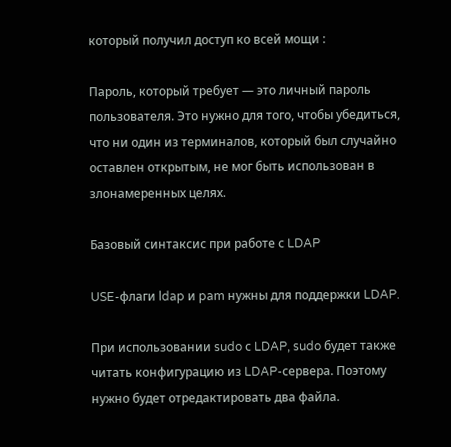который получил доступ ко всей мощи :

Пароль, который требует — это личный пароль пользователя. Это нужно для того, чтобы убедиться, что ни один из терминалов, который был случайно оставлен открытым, не мог быть использован в злонамеренных целях.

Базовый синтаксис при работе с LDAP

USE-флаги ldap и pam нужны для поддержки LDAP.

При использовании sudo с LDAP, sudo будет также читать конфигурацию из LDAP-сервера. Поэтому нужно будет отредактировать два файла.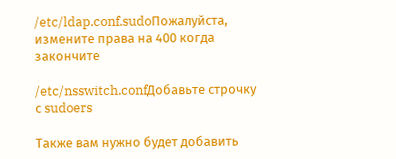/etc/ldap.conf.sudoПожалуйста, измените права на 400 когда закончите

/etc/nsswitch.confДобавьте строчку с sudoers

Также вам нужно будет добавить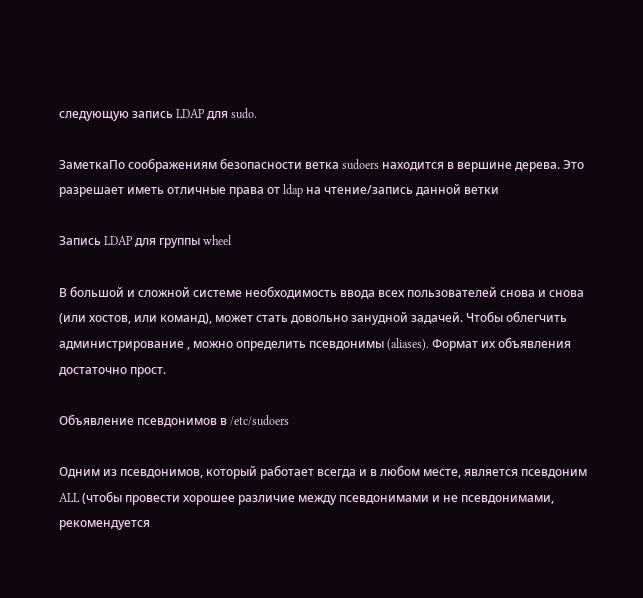следующую запись LDAP для sudo.

ЗаметкаПо соображениям безопасности ветка sudoers находится в вершине дерева. Это разрешает иметь отличные права от ldap на чтение/запись данной ветки

Запись LDAP для группы wheel

В большой и сложной системе необходимость ввода всех пользователей снова и снова (или хостов, или команд), может стать довольно занудной задачей. Чтобы облегчить администрирование , можно определить псевдонимы (aliases). Формат их объявления достаточно прост.

Объявление псевдонимов в /etc/sudoers

Одним из псевдонимов, который работает всегда и в любом месте, является псевдоним ALL (чтобы провести хорошее различие между псевдонимами и не псевдонимами, рекомендуется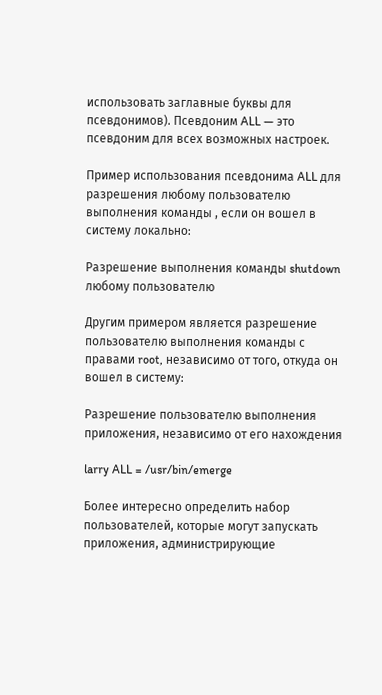использовать заглавные буквы для псевдонимов). Псевдоним ALL — это псевдоним для всех возможных настроек.

Пример использования псевдонима ALL для разрешения любому пользователю выполнения команды , если он вошел в систему локально:

Разрешение выполнения команды shutdown любому пользователю

Другим примером является разрешение пользователю выполнения команды с правами root, независимо от того, откуда он вошел в систему:

Разрешение пользователю выполнения приложения, независимо от его нахождения

larry ALL = /usr/bin/emerge

Более интересно определить набор пользователей, которые могут запускать приложения, администрирующие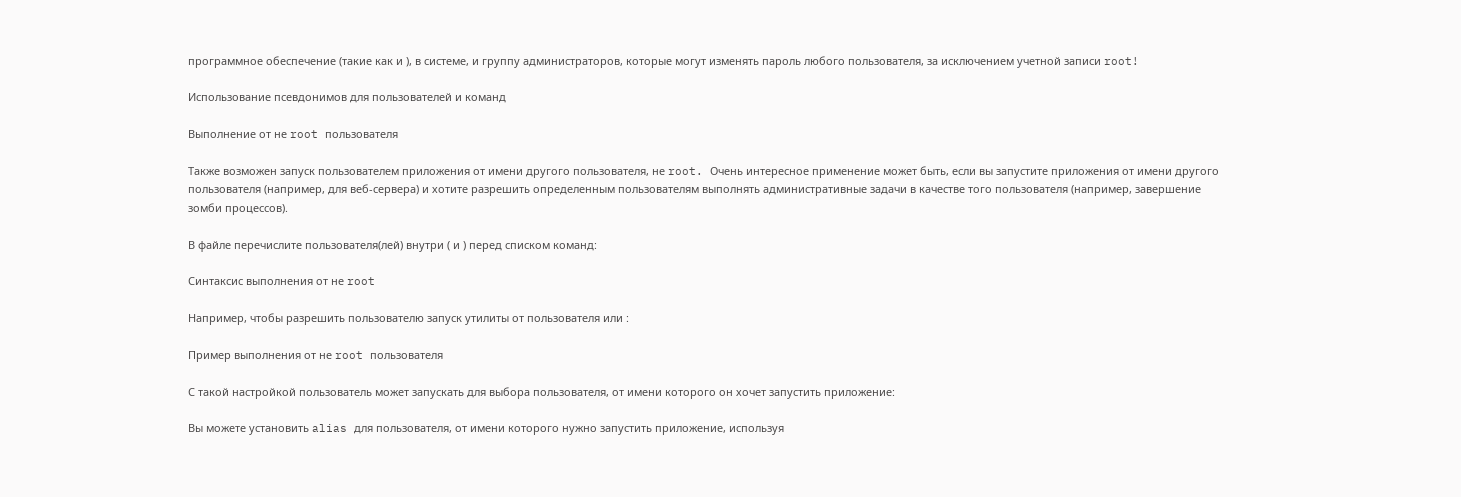программное обеспечение (такие как и ), в системе, и группу администраторов, которые могут изменять пароль любого пользователя, за исключением учетной записи root!

Использование псевдонимов для пользователей и команд

Выполнение от не root пользователя

Также возможен запуск пользователем приложения от имени другого пользователя, не root. Очень интересное применение может быть, если вы запустите приложения от имени другого пользователя (например, для веб-сервера) и хотите разрешить определенным пользователям выполнять административные задачи в качестве того пользователя (например, завершение зомби процессов).

В файле перечислите пользователя(лей) внутри ( и ) перед списком команд:

Синтаксис выполнения от не root

Например, чтобы разрешить пользователю запуск утилиты от пользователя или :

Пример выполнения от не root пользователя

С такой настройкой пользователь может запускать для выбора пользователя, от имени которого он хочет запустить приложение:

Вы можете установить alias для пользователя, от имени которого нужно запустить приложение, используя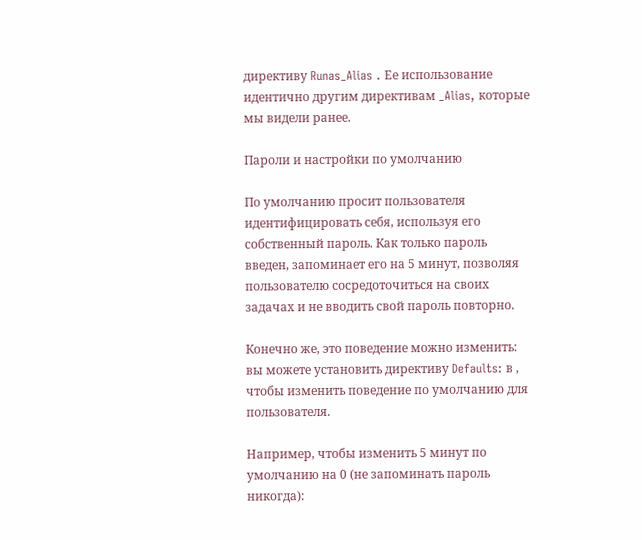директиву Runas_Alias . Ее использование идентично другим директивам _Alias, которые мы видели ранее.

Пароли и настройки по умолчанию

По умолчанию просит пользователя идентифицировать себя, используя его собственный пароль. Как только пароль введен, запоминает его на 5 минут, позволяя пользователю сосредоточиться на своих задачах и не вводить свой пароль повторно.

Конечно же, это поведение можно изменить: вы можете установить директиву Defaults: в , чтобы изменить поведение по умолчанию для пользователя.

Например, чтобы изменить 5 минут по умолчанию на 0 (не запоминать пароль никогда):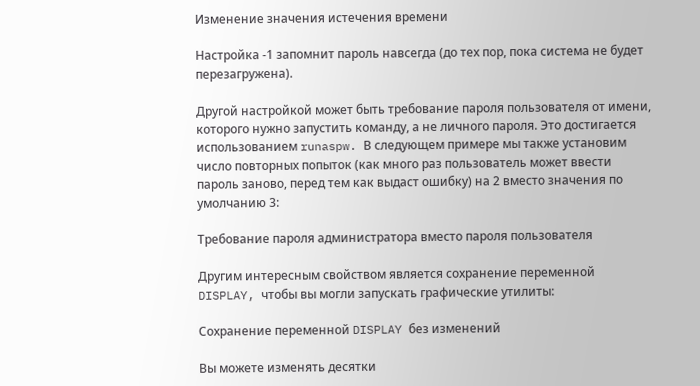Изменение значения истечения времени

Настройка -1 запомнит пароль навсегда (до тех пор, пока система не будет перезагружена).

Другой настройкой может быть требование пароля пользователя от имени, которого нужно запустить команду, а не личного пароля. Это достигается использованием runaspw. В следующем примере мы также установим число повторных попыток (как много раз пользователь может ввести пароль заново, перед тем как выдаст ошибку) на 2 вместо значения по умолчанию 3:

Требование пароля администратора вместо пароля пользователя

Другим интересным свойством является сохранение переменной DISPLAY, чтобы вы могли запускать графические утилиты:

Сохранение переменной DISPLAY без изменений

Вы можете изменять десятки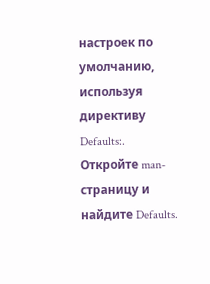настроек по умолчанию, используя директиву Defaults:. Откройте man-страницу и найдите Defaults.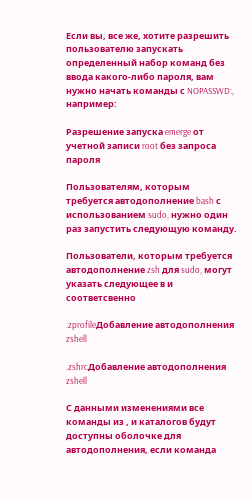Если вы, все же, хотите разрешить пользователю запускать определенный набор команд без ввода какого-либо пароля, вам нужно начать команды с NOPASSWD:, например:

Разрешение запуска emerge от учетной записи root без запроса пароля

Пользователям, которым требуется автодополнение bash с использованием sudo, нужно один раз запустить следующую команду.

Пользователи, которым требуется автодополнение zsh для sudo, могут указать следующее в и соответсвенно

.zprofileДобавление автодополнения zshell

.zshrcДобавление автодополнения zshell

С данными изменениями все команды из , и каталогов будут доступны оболочке для автодополнения, если команда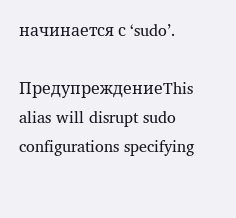начинается с ‘sudo’.

ПредупреждениеThis alias will disrupt sudo configurations specifying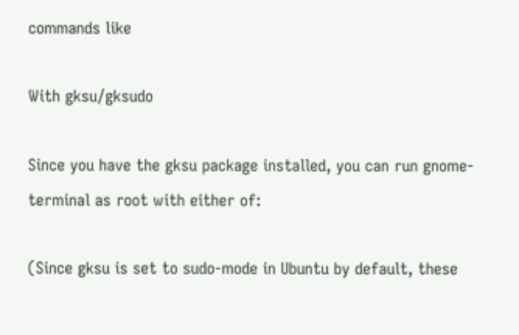commands like

With gksu/gksudo

Since you have the gksu package installed, you can run gnome-terminal as root with either of:

(Since gksu is set to sudo-mode in Ubuntu by default, these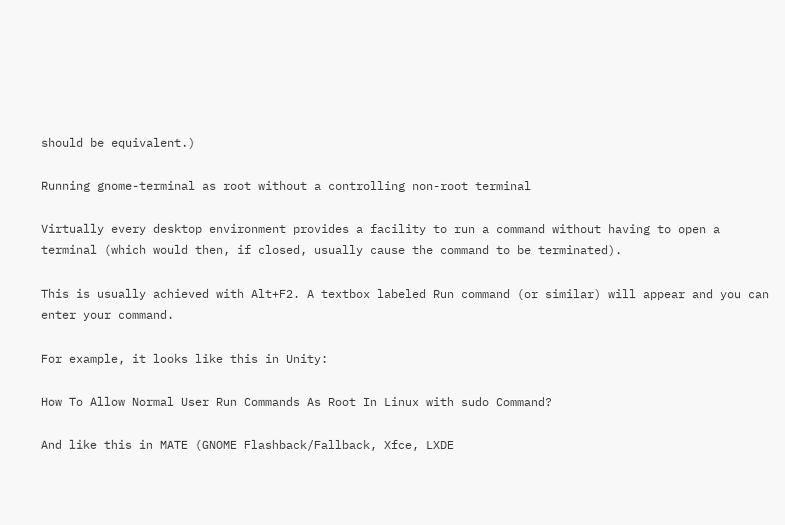should be equivalent.)

Running gnome-terminal as root without a controlling non-root terminal

Virtually every desktop environment provides a facility to run a command without having to open a terminal (which would then, if closed, usually cause the command to be terminated).

This is usually achieved with Alt+F2. A textbox labeled Run command (or similar) will appear and you can enter your command.

For example, it looks like this in Unity:

How To Allow Normal User Run Commands As Root In Linux with sudo Command?

And like this in MATE (GNOME Flashback/Fallback, Xfce, LXDE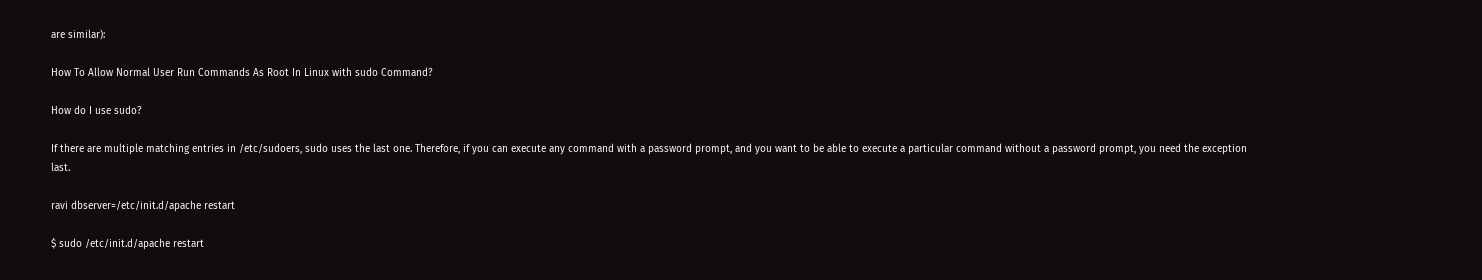are similar):

How To Allow Normal User Run Commands As Root In Linux with sudo Command?

How do I use sudo?

If there are multiple matching entries in /etc/sudoers, sudo uses the last one. Therefore, if you can execute any command with a password prompt, and you want to be able to execute a particular command without a password prompt, you need the exception last.

ravi dbserver=/etc/init.d/apache restart

$ sudo /etc/init.d/apache restart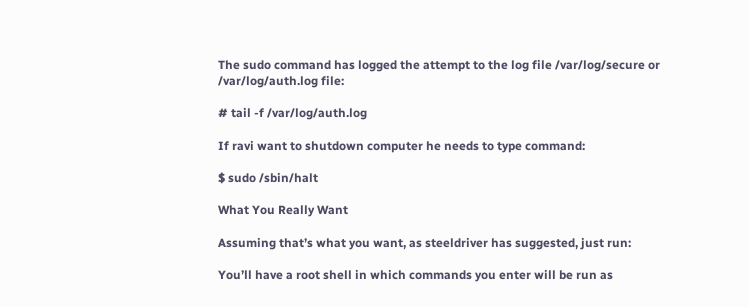The sudo command has logged the attempt to the log file /var/log/secure or /var/log/auth.log file:

# tail -f /var/log/auth.log

If ravi want to shutdown computer he needs to type command:

$ sudo /sbin/halt

What You Really Want

Assuming that’s what you want, as steeldriver has suggested, just run:

You’ll have a root shell in which commands you enter will be run as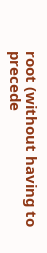root (without having to precede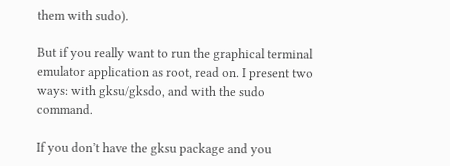them with sudo).

But if you really want to run the graphical terminal emulator application as root, read on. I present two ways: with gksu/gksdo, and with the sudo command.

If you don’t have the gksu package and you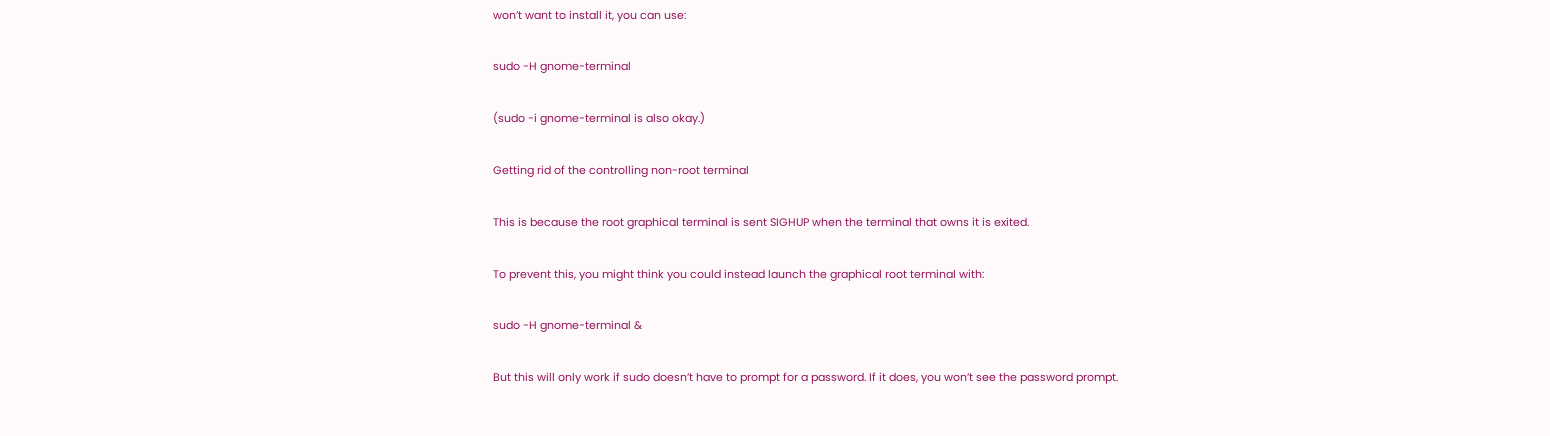won’t want to install it, you can use:

sudo -H gnome-terminal

(sudo -i gnome-terminal is also okay.)

Getting rid of the controlling non-root terminal

This is because the root graphical terminal is sent SIGHUP when the terminal that owns it is exited.

To prevent this, you might think you could instead launch the graphical root terminal with:

sudo -H gnome-terminal &

But this will only work if sudo doesn’t have to prompt for a password. If it does, you won’t see the password prompt.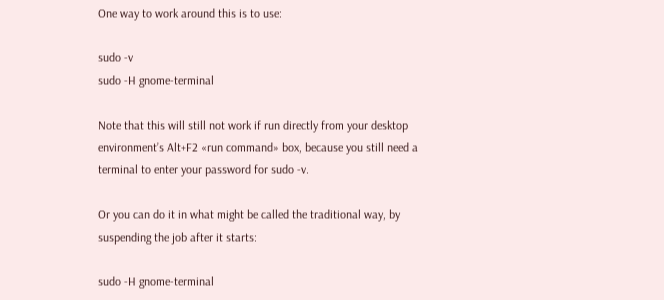One way to work around this is to use:

sudo -v
sudo -H gnome-terminal

Note that this will still not work if run directly from your desktop environment’s Alt+F2 «run command» box, because you still need a terminal to enter your password for sudo -v.

Or you can do it in what might be called the traditional way, by suspending the job after it starts:

sudo -H gnome-terminal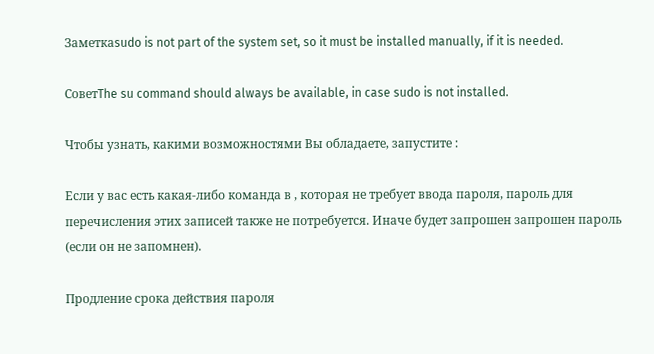Заметкаsudo is not part of the system set, so it must be installed manually, if it is needed.

СоветThe su command should always be available, in case sudo is not installed.

Чтобы узнать, какими возможностями Вы обладаете, запустите :

Если у вас есть какая-либо команда в , которая не требует ввода пароля, пароль для перечисления этих записей также не потребуется. Иначе будет запрошен запрошен пароль (если он не запомнен).

Продление срока действия пароля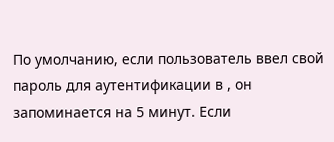По умолчанию, если пользователь ввел свой пароль для аутентификации в , он запоминается на 5 минут. Если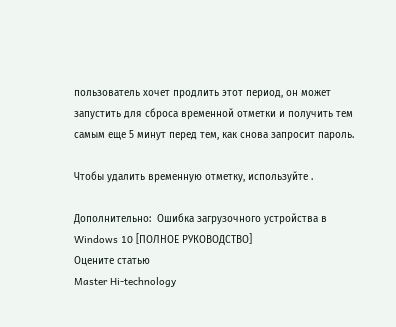пользователь хочет продлить этот период, он может запустить для сброса временной отметки и получить тем самым еще 5 минут перед тем, как снова запросит пароль.

Чтобы удалить временную отметку, используйте .

Дополнительно:  Ошибка загрузочного устройства в Windows 10 [ПОЛНОЕ РУКОВОДСТВО]
Оцените статью
Master Hi-technology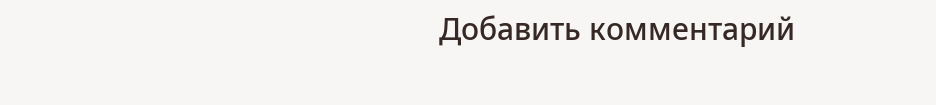Добавить комментарий